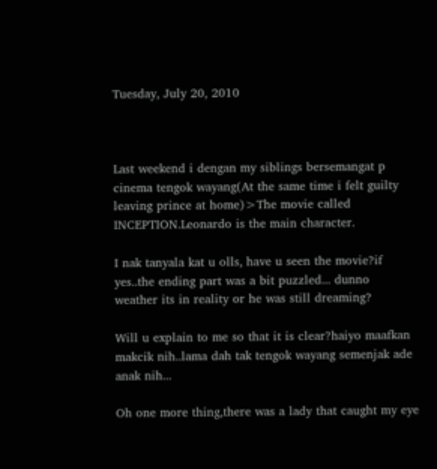Tuesday, July 20, 2010



Last weekend i dengan my siblings bersemangat p cinema tengok wayang(At the same time i felt guilty leaving prince at home)>The movie called INCEPTION.Leonardo is the main character.

I nak tanyala kat u olls, have u seen the movie?if yes..the ending part was a bit puzzled... dunno
weather its in reality or he was still dreaming?

Will u explain to me so that it is clear?haiyo maafkan makcik nih..lama dah tak tengok wayang semenjak ade anak nih...

Oh one more thing,there was a lady that caught my eye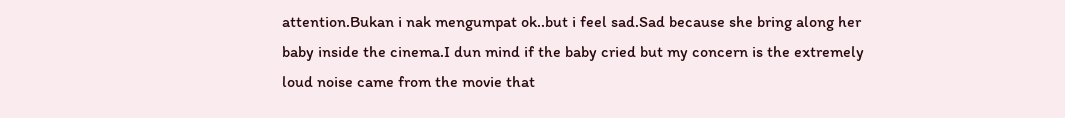attention.Bukan i nak mengumpat ok..but i feel sad.Sad because she bring along her baby inside the cinema.I dun mind if the baby cried but my concern is the extremely loud noise came from the movie that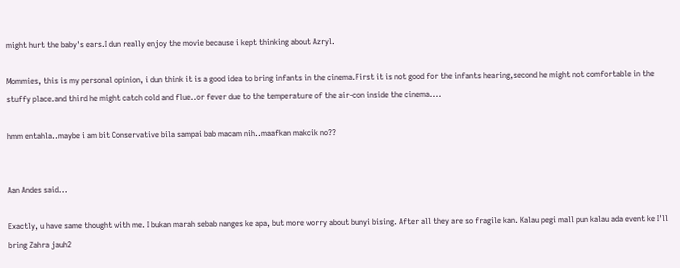might hurt the baby's ears.I dun really enjoy the movie because i kept thinking about Azryl.

Mommies, this is my personal opinion, i dun think it is a good idea to bring infants in the cinema.First it is not good for the infants hearing,second he might not comfortable in the stuffy place.and third he might catch cold and flue..or fever due to the temperature of the air-con inside the cinema....

hmm entahla..maybe i am bit Conservative bila sampai bab macam nih..maafkan makcik no??


Aan Andes said...

Exactly, u have same thought with me. I bukan marah sebab nanges ke apa, but more worry about bunyi bising. After all they are so fragile kan. Kalau pegi mall pun kalau ada event ke I'll bring Zahra jauh2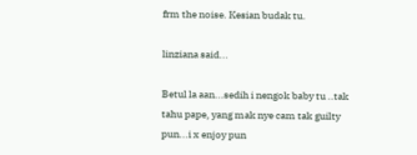frm the noise. Kesian budak tu.

linziana said...

Betul la aan...sedih i nengok baby tu ..tak tahu pape, yang mak nye cam tak guilty pun...i x enjoy pun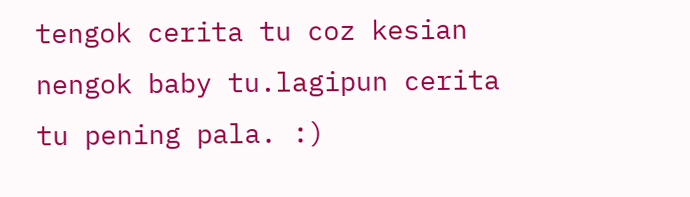tengok cerita tu coz kesian nengok baby tu.lagipun cerita tu pening pala. :)